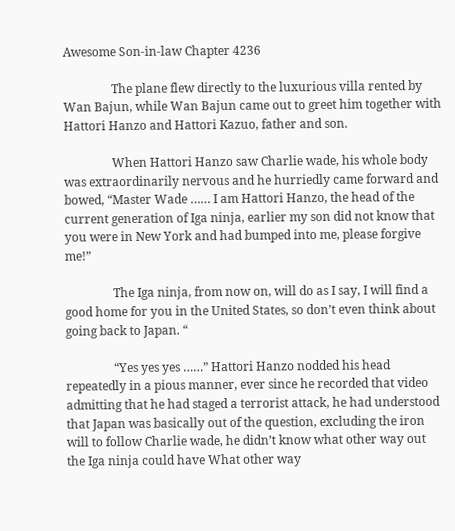Awesome Son-in-law Chapter 4236

                The plane flew directly to the luxurious villa rented by Wan Bajun, while Wan Bajun came out to greet him together with Hattori Hanzo and Hattori Kazuo, father and son.

                When Hattori Hanzo saw Charlie wade, his whole body was extraordinarily nervous and he hurriedly came forward and bowed, “Master Wade …… I am Hattori Hanzo, the head of the current generation of Iga ninja, earlier my son did not know that you were in New York and had bumped into me, please forgive me!”

                The Iga ninja, from now on, will do as I say, I will find a good home for you in the United States, so don’t even think about going back to Japan. “

                “Yes yes yes ……” Hattori Hanzo nodded his head repeatedly in a pious manner, ever since he recorded that video admitting that he had staged a terrorist attack, he had understood that Japan was basically out of the question, excluding the iron will to follow Charlie wade, he didn’t know what other way out the Iga ninja could have What other way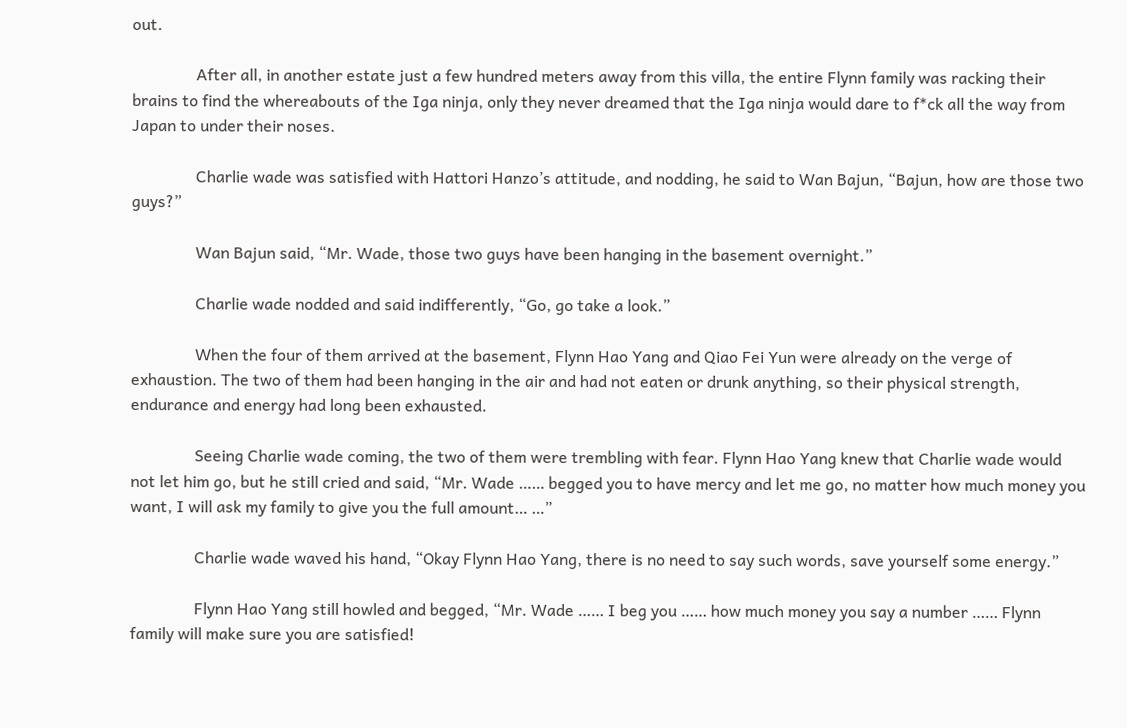out.

                After all, in another estate just a few hundred meters away from this villa, the entire Flynn family was racking their brains to find the whereabouts of the Iga ninja, only they never dreamed that the Iga ninja would dare to f*ck all the way from Japan to under their noses.

                Charlie wade was satisfied with Hattori Hanzo’s attitude, and nodding, he said to Wan Bajun, “Bajun, how are those two guys?”

                Wan Bajun said, “Mr. Wade, those two guys have been hanging in the basement overnight.”

                Charlie wade nodded and said indifferently, “Go, go take a look.”

                When the four of them arrived at the basement, Flynn Hao Yang and Qiao Fei Yun were already on the verge of exhaustion. The two of them had been hanging in the air and had not eaten or drunk anything, so their physical strength, endurance and energy had long been exhausted.

                Seeing Charlie wade coming, the two of them were trembling with fear. Flynn Hao Yang knew that Charlie wade would not let him go, but he still cried and said, “Mr. Wade …… begged you to have mercy and let me go, no matter how much money you want, I will ask my family to give you the full amount… …”

                Charlie wade waved his hand, “Okay Flynn Hao Yang, there is no need to say such words, save yourself some energy.”

                Flynn Hao Yang still howled and begged, “Mr. Wade …… I beg you …… how much money you say a number …… Flynn family will make sure you are satisfied!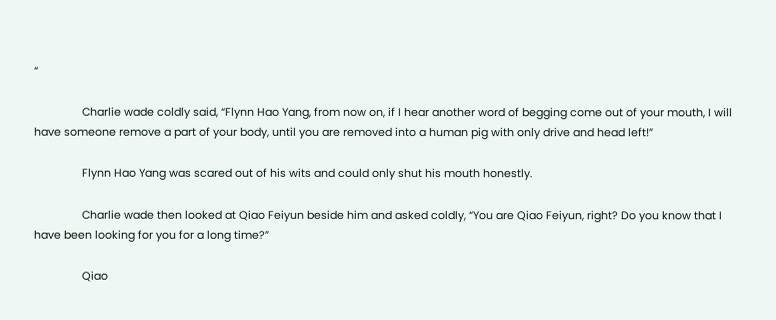“

                Charlie wade coldly said, “Flynn Hao Yang, from now on, if I hear another word of begging come out of your mouth, I will have someone remove a part of your body, until you are removed into a human pig with only drive and head left!”

                Flynn Hao Yang was scared out of his wits and could only shut his mouth honestly.

                Charlie wade then looked at Qiao Feiyun beside him and asked coldly, “You are Qiao Feiyun, right? Do you know that I have been looking for you for a long time?”

                Qiao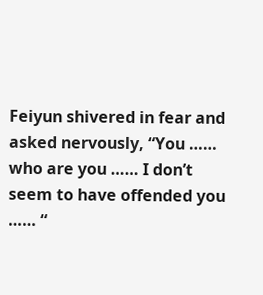Feiyun shivered in fear and asked nervously, “You …… who are you …… I don’t seem to have offended you …… “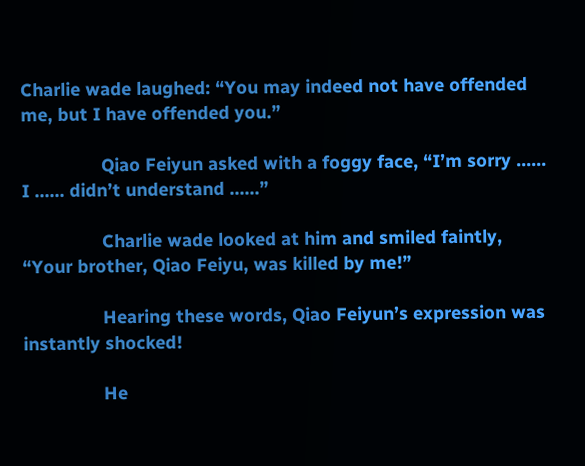Charlie wade laughed: “You may indeed not have offended me, but I have offended you.”

                Qiao Feiyun asked with a foggy face, “I’m sorry …… I …… didn’t understand ……”

                Charlie wade looked at him and smiled faintly, “Your brother, Qiao Feiyu, was killed by me!”

                Hearing these words, Qiao Feiyun’s expression was instantly shocked!

                He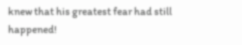knew that his greatest fear had still happened!